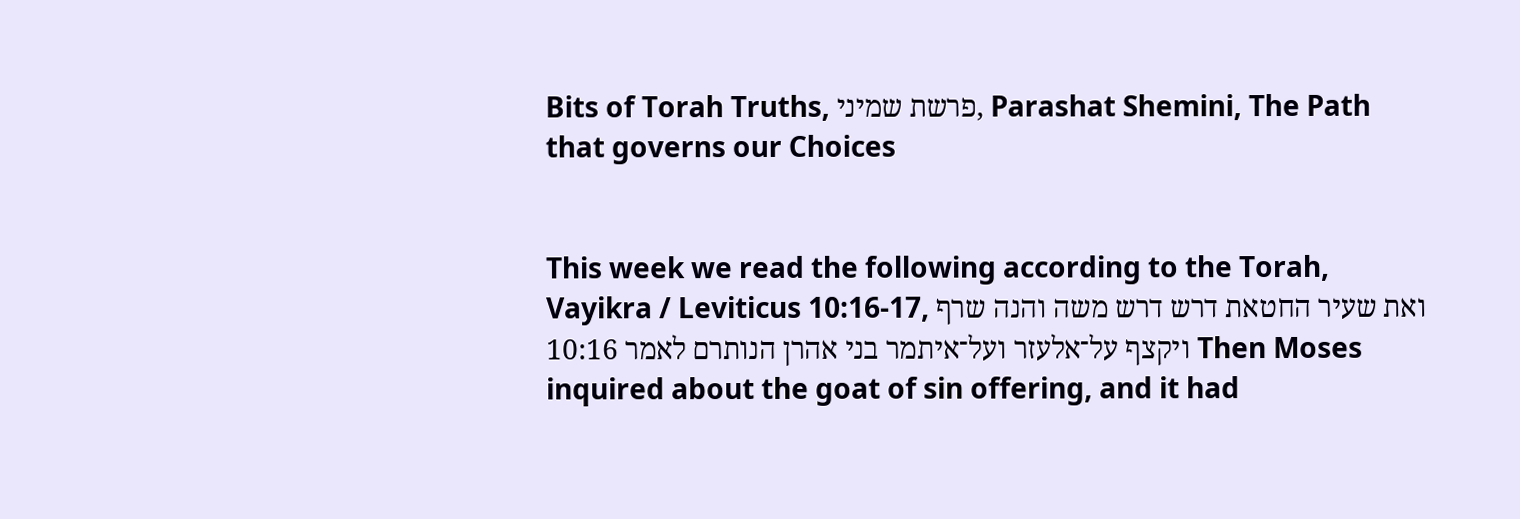Bits of Torah Truths, פרשת שמיני, Parashat Shemini, The Path that governs our Choices


This week we read the following according to the Torah, Vayikra / Leviticus 10:16-17, ואת שעיר החטאת דרש דרש משה והנה שרף ויקצף על־אלעזר ועל־איתמר בני אהרן הנותרם לאמר 10:16 Then Moses inquired about the goat of sin offering, and it had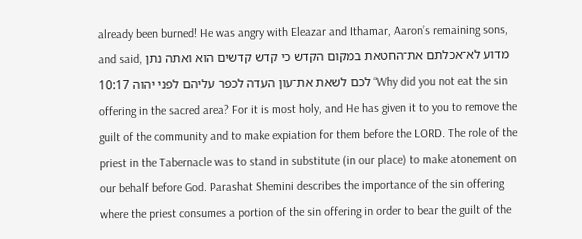already been burned! He was angry with Eleazar and Ithamar, Aaron’s remaining sons, and said, מדוע לא־אכלתם את־החטאת במקום הקדש כי קדש קדשים הוא ואתה נתן לכם לשאת את־עון העדה לכפר עליהם לפני יהוה 10:17 “Why did you not eat the sin offering in the sacred area? For it is most holy, and He has given it to you to remove the guilt of the community and to make expiation for them before the LORD. The role of the priest in the Tabernacle was to stand in substitute (in our place) to make atonement on our behalf before God. Parashat Shemini describes the importance of the sin offering where the priest consumes a portion of the sin offering in order to bear the guilt of the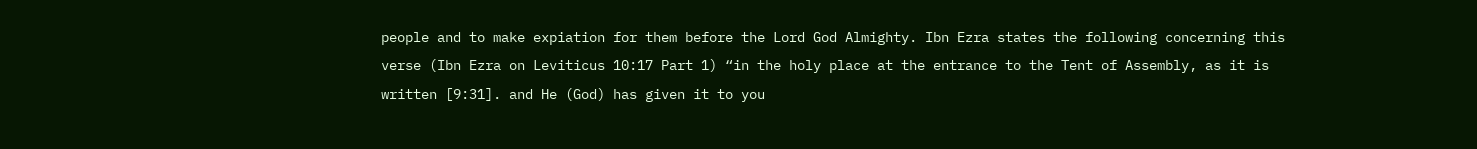people and to make expiation for them before the Lord God Almighty. Ibn Ezra states the following concerning this verse (Ibn Ezra on Leviticus 10:17 Part 1) “in the holy place at the entrance to the Tent of Assembly, as it is written [9:31]. and He (God) has given it to you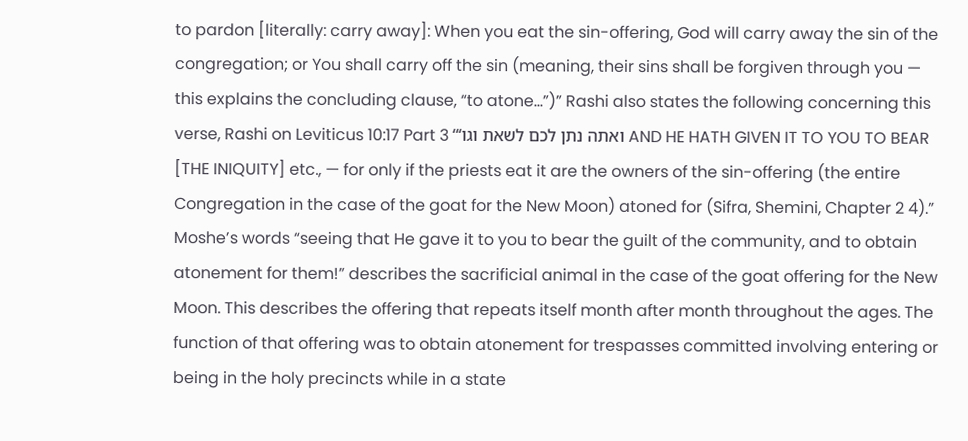to pardon [literally: carry away]: When you eat the sin-offering, God will carry away the sin of the congregation; or You shall carry off the sin (meaning, their sins shall be forgiven through you — this explains the concluding clause, “to atone…”)” Rashi also states the following concerning this verse, Rashi on Leviticus 10:17 Part 3 “‘ואתה נתן לכם לשאת וגו AND HE HATH GIVEN IT TO YOU TO BEAR [THE INIQUITY] etc., — for only if the priests eat it are the owners of the sin-offering (the entire Congregation in the case of the goat for the New Moon) atoned for (Sifra, Shemini, Chapter 2 4).” Moshe’s words “seeing that He gave it to you to bear the guilt of the community, and to obtain atonement for them!” describes the sacrificial animal in the case of the goat offering for the New Moon. This describes the offering that repeats itself month after month throughout the ages. The function of that offering was to obtain atonement for trespasses committed involving entering or being in the holy precincts while in a state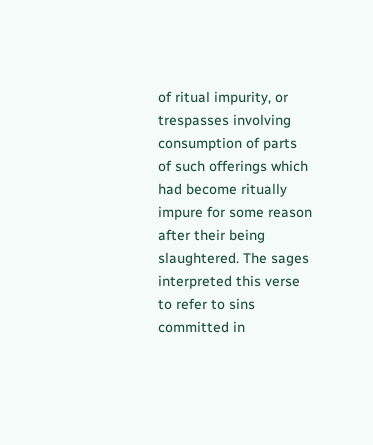of ritual impurity, or trespasses involving consumption of parts of such offerings which had become ritually impure for some reason after their being slaughtered. The sages interpreted this verse to refer to sins committed in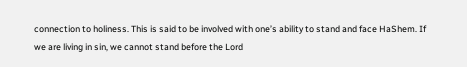connection to holiness. This is said to be involved with one’s ability to stand and face HaShem. If we are living in sin, we cannot stand before the Lord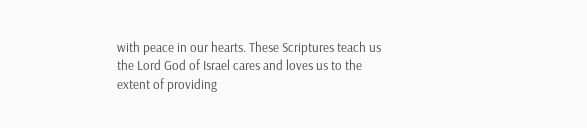with peace in our hearts. These Scriptures teach us the Lord God of Israel cares and loves us to the extent of providing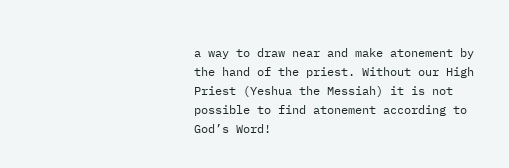a way to draw near and make atonement by the hand of the priest. Without our High Priest (Yeshua the Messiah) it is not possible to find atonement according to God’s Word!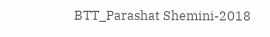BTT_Parashat Shemini-2018